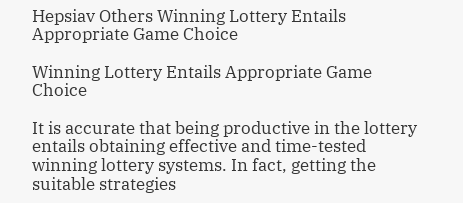Hepsiav Others Winning Lottery Entails Appropriate Game Choice

Winning Lottery Entails Appropriate Game Choice

It is accurate that being productive in the lottery entails obtaining effective and time-tested winning lottery systems. In fact, getting the suitable strategies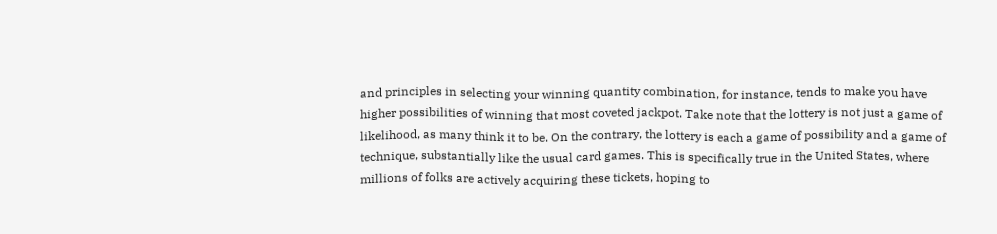and principles in selecting your winning quantity combination, for instance, tends to make you have higher possibilities of winning that most coveted jackpot. Take note that the lottery is not just a game of likelihood, as many think it to be. On the contrary, the lottery is each a game of possibility and a game of technique, substantially like the usual card games. This is specifically true in the United States, where millions of folks are actively acquiring these tickets, hoping to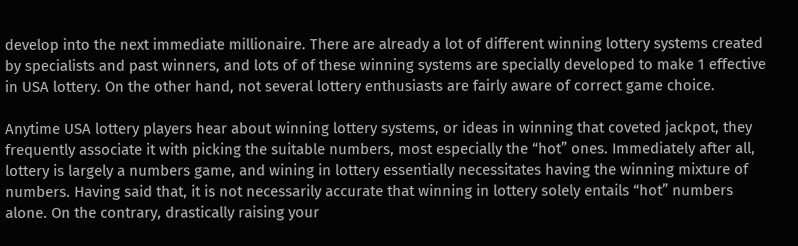develop into the next immediate millionaire. There are already a lot of different winning lottery systems created by specialists and past winners, and lots of of these winning systems are specially developed to make 1 effective in USA lottery. On the other hand, not several lottery enthusiasts are fairly aware of correct game choice.

Anytime USA lottery players hear about winning lottery systems, or ideas in winning that coveted jackpot, they frequently associate it with picking the suitable numbers, most especially the “hot” ones. Immediately after all, lottery is largely a numbers game, and wining in lottery essentially necessitates having the winning mixture of numbers. Having said that, it is not necessarily accurate that winning in lottery solely entails “hot” numbers alone. On the contrary, drastically raising your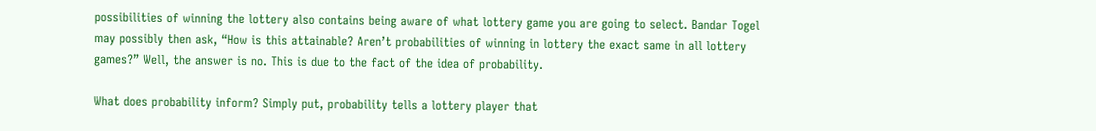possibilities of winning the lottery also contains being aware of what lottery game you are going to select. Bandar Togel may possibly then ask, “How is this attainable? Aren’t probabilities of winning in lottery the exact same in all lottery games?” Well, the answer is no. This is due to the fact of the idea of probability.

What does probability inform? Simply put, probability tells a lottery player that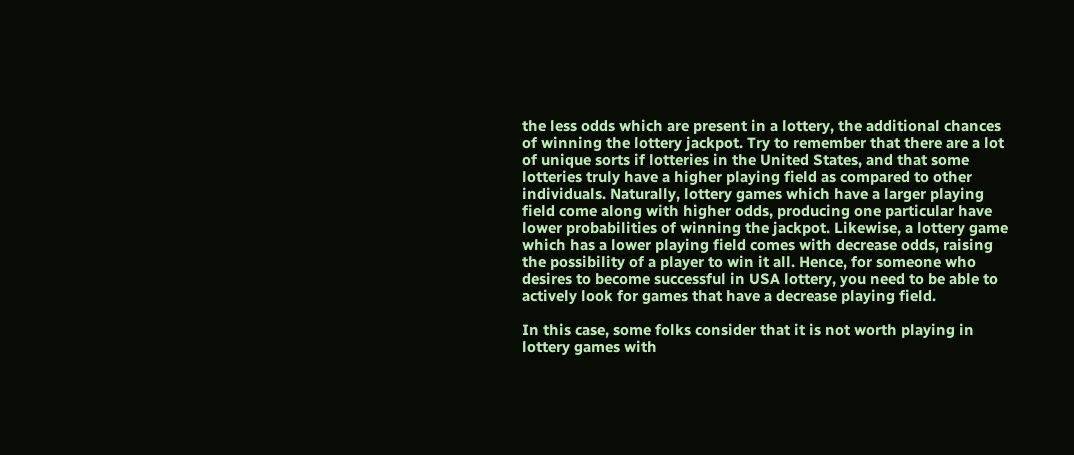the less odds which are present in a lottery, the additional chances of winning the lottery jackpot. Try to remember that there are a lot of unique sorts if lotteries in the United States, and that some lotteries truly have a higher playing field as compared to other individuals. Naturally, lottery games which have a larger playing field come along with higher odds, producing one particular have lower probabilities of winning the jackpot. Likewise, a lottery game which has a lower playing field comes with decrease odds, raising the possibility of a player to win it all. Hence, for someone who desires to become successful in USA lottery, you need to be able to actively look for games that have a decrease playing field.

In this case, some folks consider that it is not worth playing in lottery games with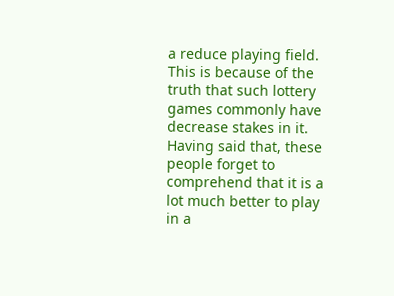a reduce playing field. This is because of the truth that such lottery games commonly have decrease stakes in it. Having said that, these people forget to comprehend that it is a lot much better to play in a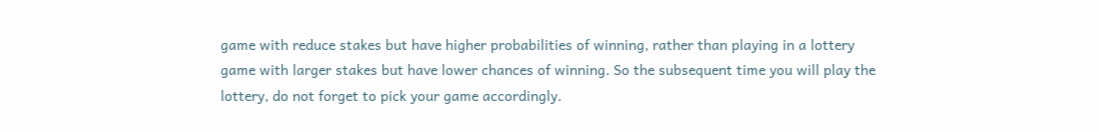game with reduce stakes but have higher probabilities of winning, rather than playing in a lottery game with larger stakes but have lower chances of winning. So the subsequent time you will play the lottery, do not forget to pick your game accordingly.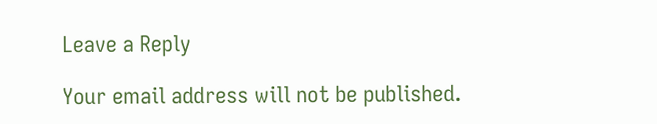Leave a Reply

Your email address will not be published.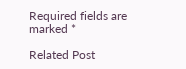Required fields are marked *

Related Post